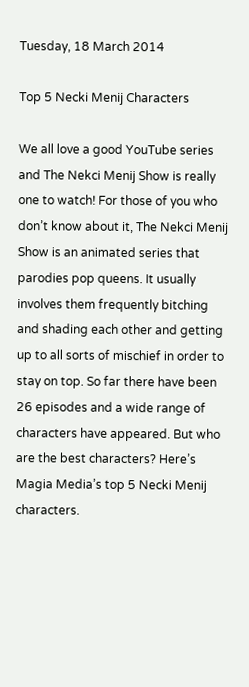Tuesday, 18 March 2014

Top 5 Necki Menij Characters

We all love a good YouTube series and The Nekci Menij Show is really one to watch! For those of you who don’t know about it, The Nekci Menij Show is an animated series that parodies pop queens. It usually involves them frequently bitching and shading each other and getting up to all sorts of mischief in order to stay on top. So far there have been 26 episodes and a wide range of characters have appeared. But who are the best characters? Here’s Magia Media’s top 5 Necki Menij characters.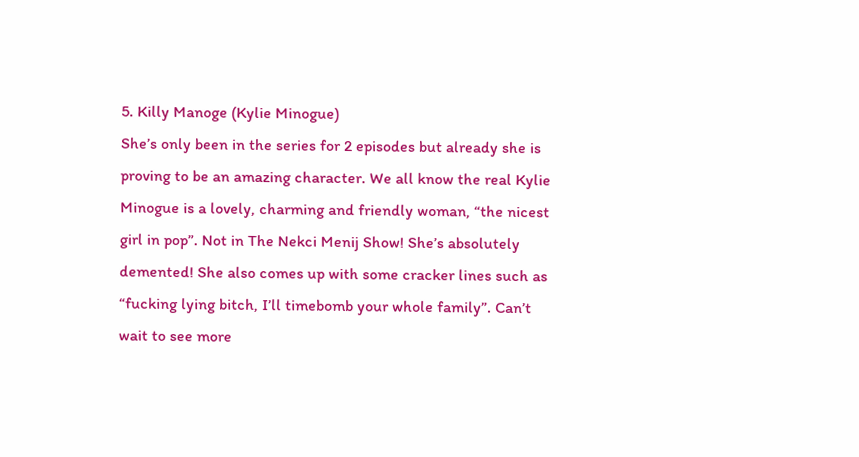5. Killy Manoge (Kylie Minogue)
She’s only been in the series for 2 episodes but already she is proving to be an amazing character. We all know the real Kylie Minogue is a lovely, charming and friendly woman, “the nicest girl in pop”. Not in The Nekci Menij Show! She’s absolutely demented! She also comes up with some cracker lines such as “fucking lying bitch, I’ll timebomb your whole family”. Can’t wait to see more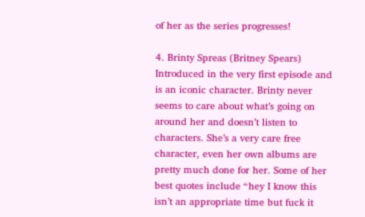of her as the series progresses!

4. Brinty Spreas (Britney Spears)
Introduced in the very first episode and is an iconic character. Brinty never seems to care about what’s going on around her and doesn’t listen to characters. She’s a very care free character, even her own albums are pretty much done for her. Some of her best quotes include “hey I know this isn’t an appropriate time but fuck it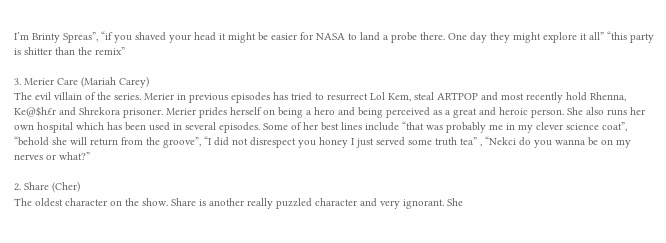I’m Brinty Spreas”, “if you shaved your head it might be easier for NASA to land a probe there. One day they might explore it all” “this party is shitter than the remix”

3. Merier Care (Mariah Carey)
The evil villain of the series. Merier in previous episodes has tried to resurrect Lol Kem, steal ARTPOP and most recently hold Rhenna, Ke@$h£r and Shrekora prisoner. Merier prides herself on being a hero and being perceived as a great and heroic person. She also runs her own hospital which has been used in several episodes. Some of her best lines include “that was probably me in my clever science coat”, “behold she will return from the groove”, “I did not disrespect you honey I just served some truth tea” , “Nekci do you wanna be on my nerves or what?”

2. Share (Cher)
The oldest character on the show. Share is another really puzzled character and very ignorant. She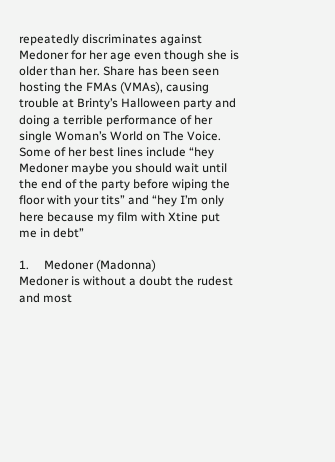repeatedly discriminates against Medoner for her age even though she is older than her. Share has been seen hosting the FMAs (VMAs), causing trouble at Brinty’s Halloween party and doing a terrible performance of her single Woman’s World on The Voice. Some of her best lines include “hey Medoner maybe you should wait until the end of the party before wiping the floor with your tits” and “hey I’m only here because my film with Xtine put me in debt”

1.     Medoner (Madonna)
Medoner is without a doubt the rudest and most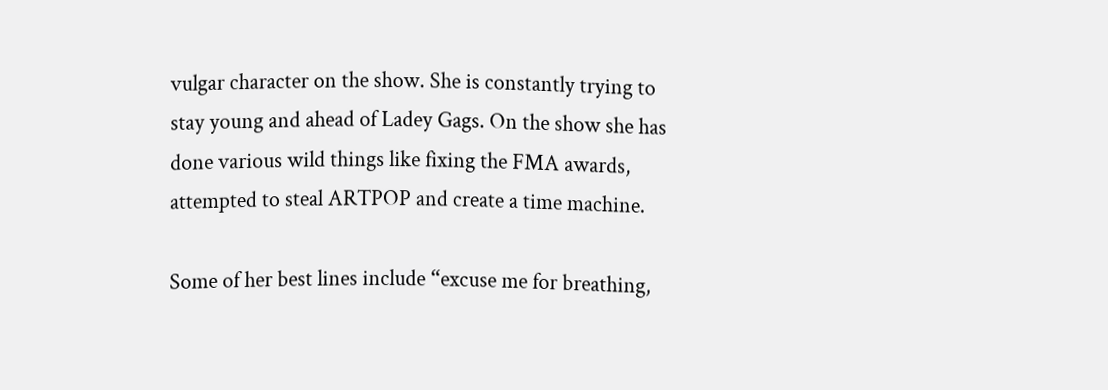vulgar character on the show. She is constantly trying to stay young and ahead of Ladey Gags. On the show she has done various wild things like fixing the FMA awards, attempted to steal ARTPOP and create a time machine.

Some of her best lines include “excuse me for breathing,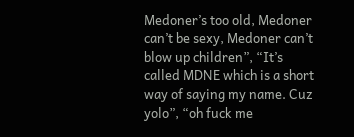Medoner’s too old, Medoner can’t be sexy, Medoner can’t blow up children”, “It’s called MDNE which is a short way of saying my name. Cuz yolo”, “oh fuck me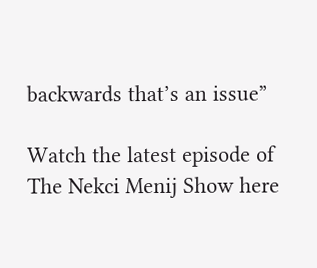backwards that’s an issue”

Watch the latest episode of The Nekci Menij Show here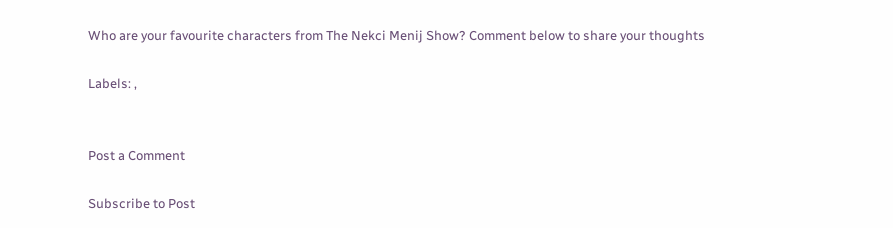Who are your favourite characters from The Nekci Menij Show? Comment below to share your thoughts

Labels: ,


Post a Comment

Subscribe to Post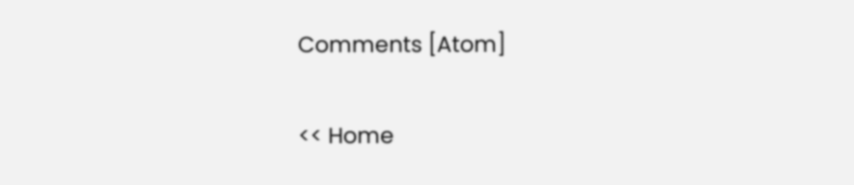Comments [Atom]

<< Home